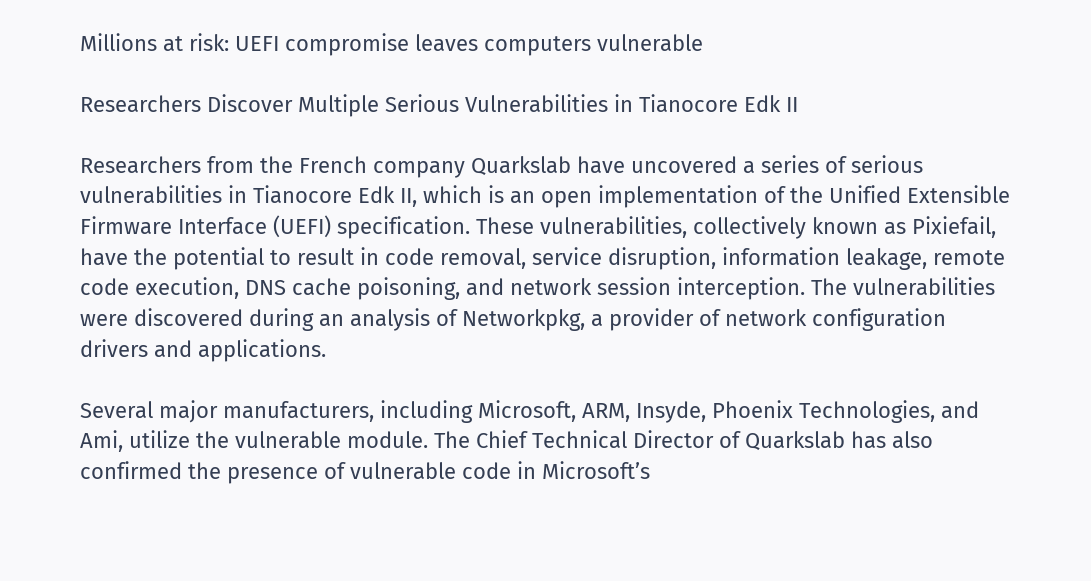Millions at risk: UEFI compromise leaves computers vulnerable

Researchers Discover Multiple Serious Vulnerabilities in Tianocore Edk II

Researchers from the French company Quarkslab have uncovered a series of serious vulnerabilities in Tianocore Edk II, which is an open implementation of the Unified Extensible Firmware Interface (UEFI) specification. These vulnerabilities, collectively known as Pixiefail, have the potential to result in code removal, service disruption, information leakage, remote code execution, DNS cache poisoning, and network session interception. The vulnerabilities were discovered during an analysis of Networkpkg, a provider of network configuration drivers and applications.

Several major manufacturers, including Microsoft, ARM, Insyde, Phoenix Technologies, and Ami, utilize the vulnerable module. The Chief Technical Director of Quarkslab has also confirmed the presence of vulnerable code in Microsoft’s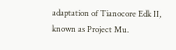adaptation of Tianocore Edk II, known as Project Mu.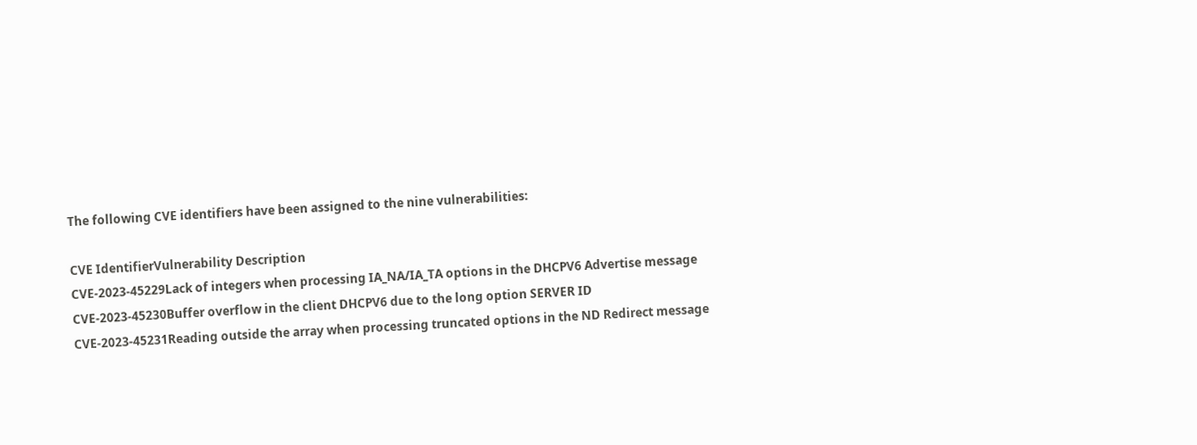The following CVE identifiers have been assigned to the nine vulnerabilities:

CVE IdentifierVulnerability Description
CVE-2023-45229Lack of integers when processing IA_NA/IA_TA options in the DHCPV6 Advertise message
CVE-2023-45230Buffer overflow in the client DHCPV6 due to the long option SERVER ID
CVE-2023-45231Reading outside the array when processing truncated options in the ND Redirect message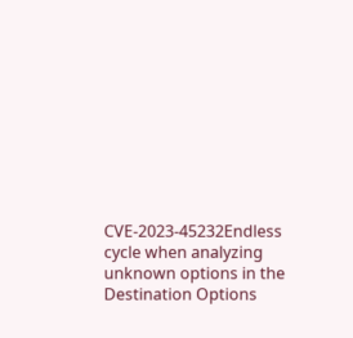CVE-2023-45232Endless cycle when analyzing unknown options in the Destination Options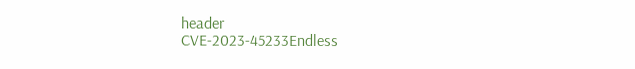header
CVE-2023-45233Endless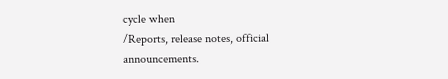cycle when
/Reports, release notes, official announcements.